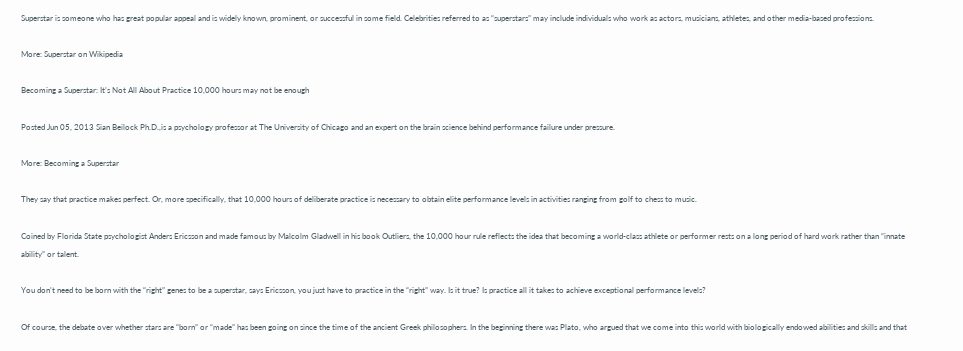Superstar is someone who has great popular appeal and is widely known, prominent, or successful in some field. Celebrities referred to as “superstars” may include individuals who work as actors, musicians, athletes, and other media-based professions.

More: Superstar on Wikipedia

Becoming a Superstar: It’s Not All About Practice 10,000 hours may not be enough

Posted Jun 05, 2013 Sian Beilock Ph.D.,is a psychology professor at The University of Chicago and an expert on the brain science behind performance failure under pressure.

More: Becoming a Superstar

They say that practice makes perfect. Or, more specifically, that 10,000 hours of deliberate practice is necessary to obtain elite performance levels in activities ranging from golf to chess to music.

Coined by Florida State psychologist Anders Ericsson and made famous by Malcolm Gladwell in his book Outliers, the 10,000 hour rule reflects the idea that becoming a world-class athlete or performer rests on a long period of hard work rather than “innate ability” or talent.

You don’t need to be born with the “right” genes to be a superstar, says Ericsson, you just have to practice in the “right” way. Is it true? Is practice all it takes to achieve exceptional performance levels?

Of course, the debate over whether stars are “born” or “made” has been going on since the time of the ancient Greek philosophers. In the beginning there was Plato, who argued that we come into this world with biologically endowed abilities and skills and that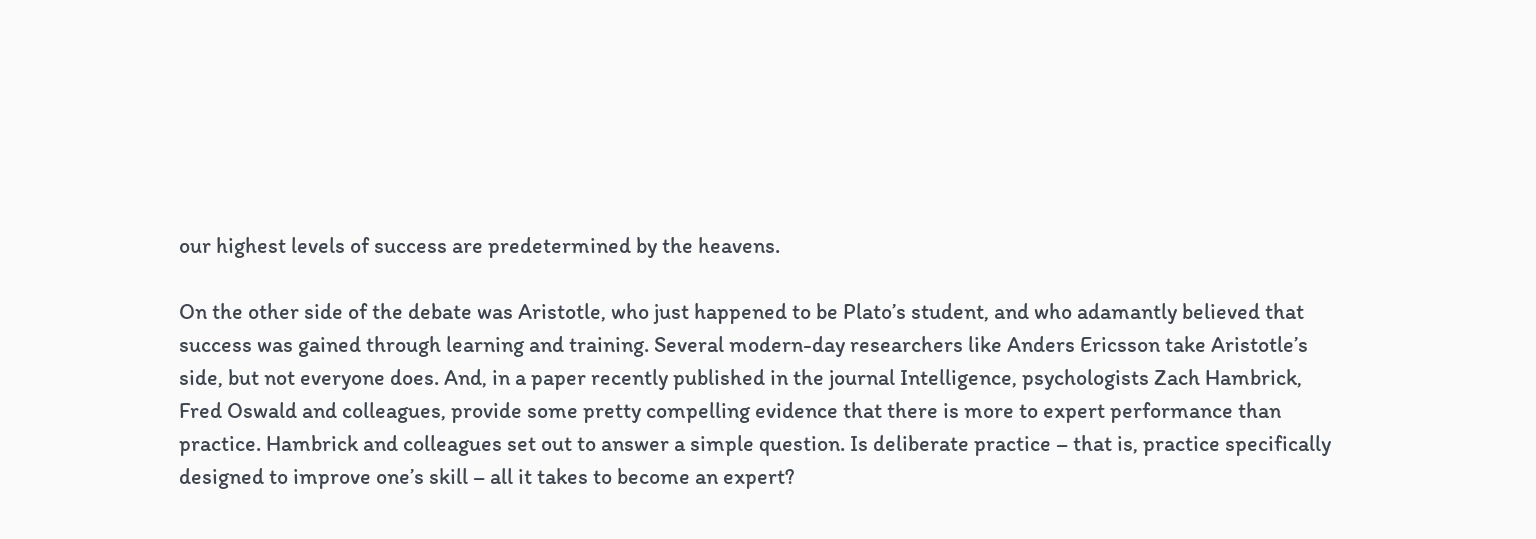our highest levels of success are predetermined by the heavens.

On the other side of the debate was Aristotle, who just happened to be Plato’s student, and who adamantly believed that success was gained through learning and training. Several modern-day researchers like Anders Ericsson take Aristotle’s side, but not everyone does. And, in a paper recently published in the journal Intelligence, psychologists Zach Hambrick, Fred Oswald and colleagues, provide some pretty compelling evidence that there is more to expert performance than practice. Hambrick and colleagues set out to answer a simple question. Is deliberate practice – that is, practice specifically designed to improve one’s skill – all it takes to become an expert?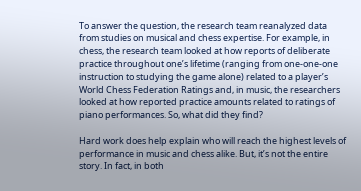To answer the question, the research team reanalyzed data from studies on musical and chess expertise. For example, in chess, the research team looked at how reports of deliberate practice throughout one’s lifetime (ranging from one-one-one instruction to studying the game alone) related to a player’s World Chess Federation Ratings and, in music, the researchers looked at how reported practice amounts related to ratings of piano performances. So, what did they find?

Hard work does help explain who will reach the highest levels of performance in music and chess alike. But, it’s not the entire story. In fact, in both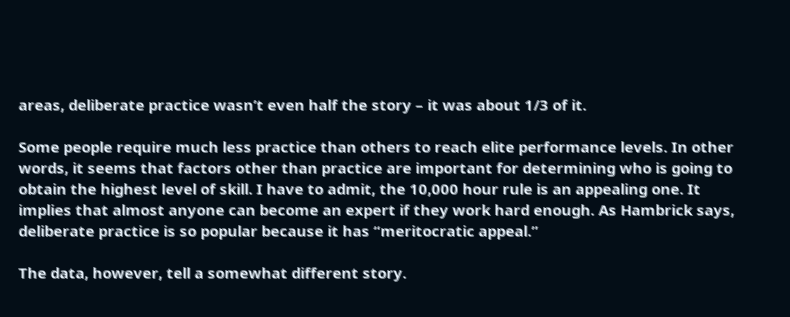areas, deliberate practice wasn’t even half the story – it was about 1/3 of it.

Some people require much less practice than others to reach elite performance levels. In other words, it seems that factors other than practice are important for determining who is going to obtain the highest level of skill. I have to admit, the 10,000 hour rule is an appealing one. It implies that almost anyone can become an expert if they work hard enough. As Hambrick says, deliberate practice is so popular because it has “meritocratic appeal.”

The data, however, tell a somewhat different story.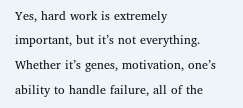Yes, hard work is extremely important, but it’s not everything. Whether it’s genes, motivation, one’s ability to handle failure, all of the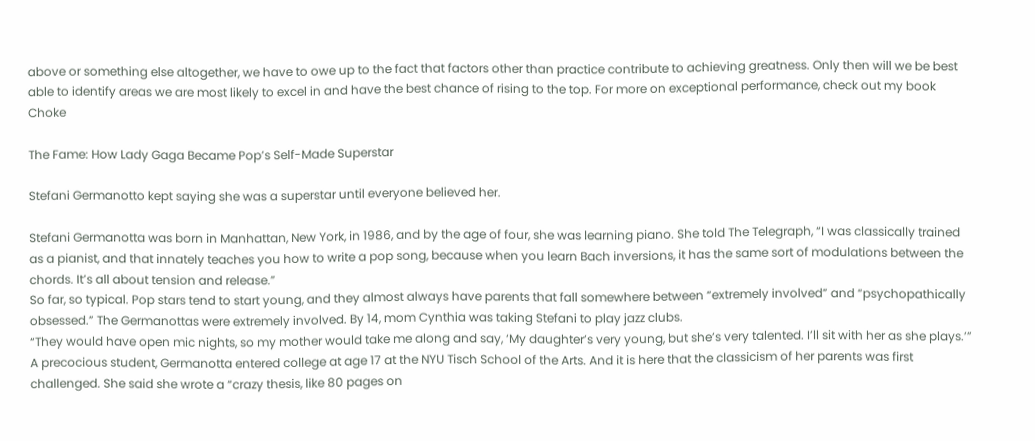above or something else altogether, we have to owe up to the fact that factors other than practice contribute to achieving greatness. Only then will we be best able to identify areas we are most likely to excel in and have the best chance of rising to the top. For more on exceptional performance, check out my book Choke

The Fame: How Lady Gaga Became Pop’s Self-Made Superstar

Stefani Germanotto kept saying she was a superstar until everyone believed her.

Stefani Germanotta was born in Manhattan, New York, in 1986, and by the age of four, she was learning piano. She told The Telegraph, “I was classically trained as a pianist, and that innately teaches you how to write a pop song, because when you learn Bach inversions, it has the same sort of modulations between the chords. It’s all about tension and release.”
So far, so typical. Pop stars tend to start young, and they almost always have parents that fall somewhere between “extremely involved” and “psychopathically obsessed.” The Germanottas were extremely involved. By 14, mom Cynthia was taking Stefani to play jazz clubs.
“They would have open mic nights, so my mother would take me along and say, ‘My daughter’s very young, but she’s very talented. I’ll sit with her as she plays.’”
A precocious student, Germanotta entered college at age 17 at the NYU Tisch School of the Arts. And it is here that the classicism of her parents was first challenged. She said she wrote a “crazy thesis, like 80 pages on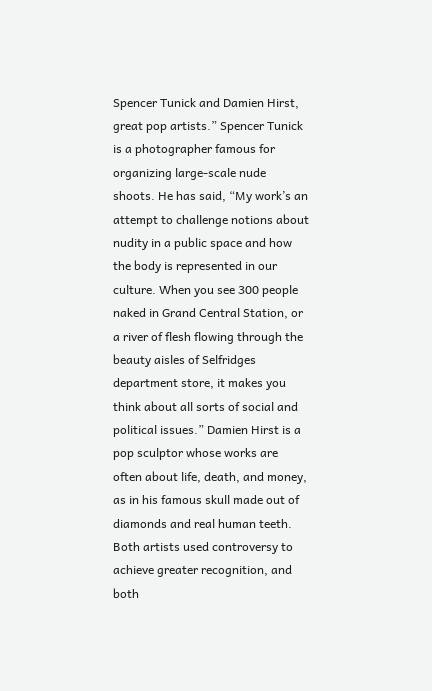Spencer Tunick and Damien Hirst, great pop artists.” Spencer Tunick is a photographer famous for organizing large-scale nude shoots. He has said, “My work’s an attempt to challenge notions about nudity in a public space and how the body is represented in our culture. When you see 300 people naked in Grand Central Station, or a river of flesh flowing through the beauty aisles of Selfridges department store, it makes you think about all sorts of social and political issues.” Damien Hirst is a pop sculptor whose works are often about life, death, and money, as in his famous skull made out of diamonds and real human teeth. Both artists used controversy to achieve greater recognition, and both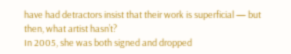have had detractors insist that their work is superficial — but then, what artist hasn’t?
In 2005, she was both signed and dropped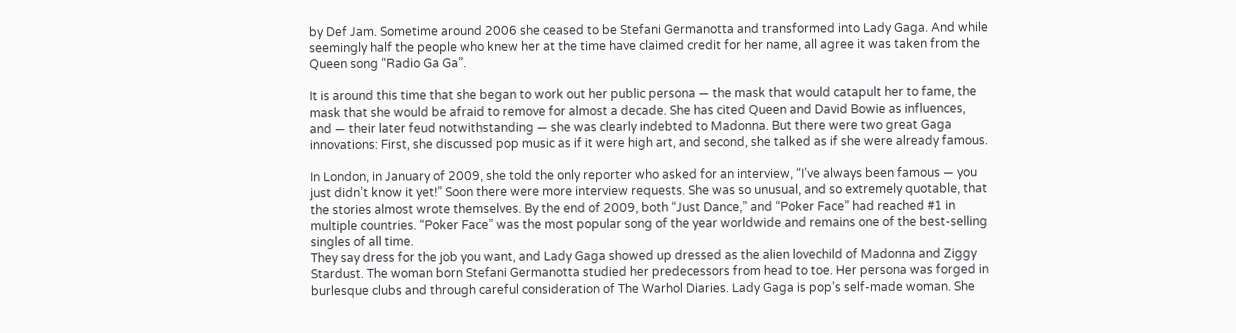by Def Jam. Sometime around 2006 she ceased to be Stefani Germanotta and transformed into Lady Gaga. And while seemingly half the people who knew her at the time have claimed credit for her name, all agree it was taken from the Queen song “Radio Ga Ga”.

It is around this time that she began to work out her public persona — the mask that would catapult her to fame, the mask that she would be afraid to remove for almost a decade. She has cited Queen and David Bowie as influences, and — their later feud notwithstanding — she was clearly indebted to Madonna. But there were two great Gaga innovations: First, she discussed pop music as if it were high art, and second, she talked as if she were already famous.

In London, in January of 2009, she told the only reporter who asked for an interview, “I’ve always been famous — you just didn’t know it yet!” Soon there were more interview requests. She was so unusual, and so extremely quotable, that the stories almost wrote themselves. By the end of 2009, both “Just Dance,” and “Poker Face” had reached #1 in multiple countries. “Poker Face” was the most popular song of the year worldwide and remains one of the best-selling singles of all time.
They say dress for the job you want, and Lady Gaga showed up dressed as the alien lovechild of Madonna and Ziggy Stardust. The woman born Stefani Germanotta studied her predecessors from head to toe. Her persona was forged in burlesque clubs and through careful consideration of The Warhol Diaries. Lady Gaga is pop’s self-made woman. She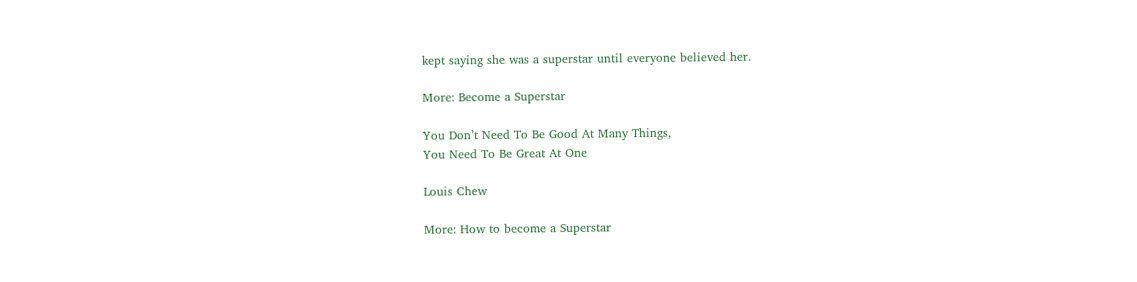kept saying she was a superstar until everyone believed her.

More: Become a Superstar

You Don’t Need To Be Good At Many Things,
You Need To Be Great At One

Louis Chew

More: How to become a Superstar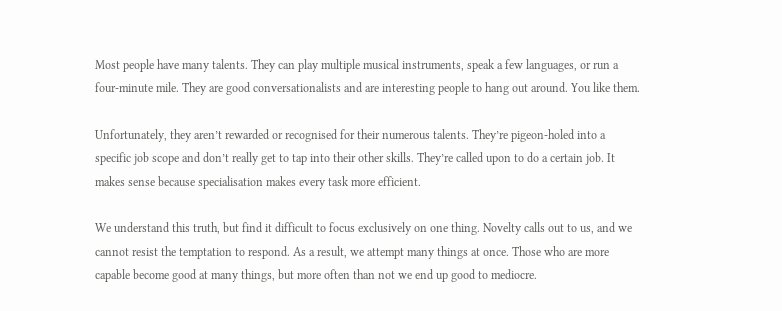Most people have many talents. They can play multiple musical instruments, speak a few languages, or run a four-minute mile. They are good conversationalists and are interesting people to hang out around. You like them.

Unfortunately, they aren’t rewarded or recognised for their numerous talents. They’re pigeon-holed into a specific job scope and don’t really get to tap into their other skills. They’re called upon to do a certain job. It makes sense because specialisation makes every task more efficient.

We understand this truth, but find it difficult to focus exclusively on one thing. Novelty calls out to us, and we cannot resist the temptation to respond. As a result, we attempt many things at once. Those who are more capable become good at many things, but more often than not we end up good to mediocre.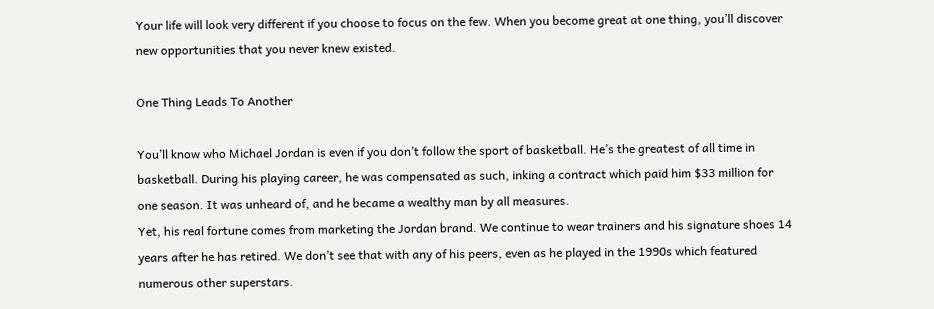Your life will look very different if you choose to focus on the few. When you become great at one thing, you’ll discover new opportunities that you never knew existed.

One Thing Leads To Another

You’ll know who Michael Jordan is even if you don’t follow the sport of basketball. He’s the greatest of all time in basketball. During his playing career, he was compensated as such, inking a contract which paid him $33 million for one season. It was unheard of, and he became a wealthy man by all measures.
Yet, his real fortune comes from marketing the Jordan brand. We continue to wear trainers and his signature shoes 14 years after he has retired. We don’t see that with any of his peers, even as he played in the 1990s which featured numerous other superstars.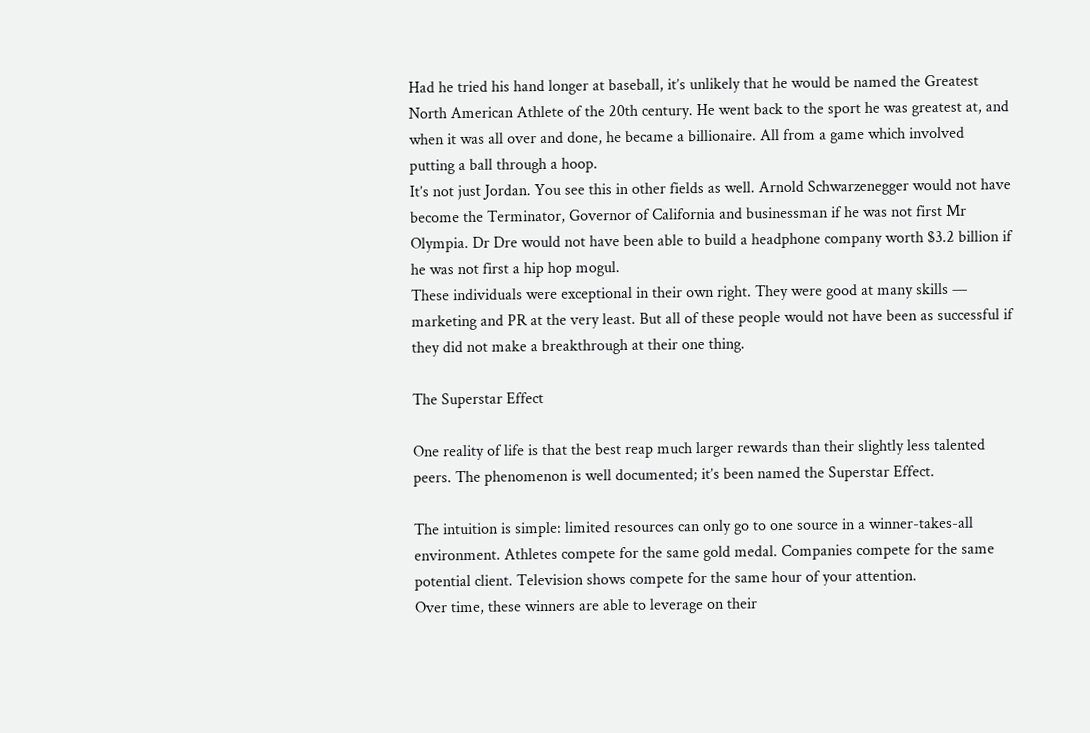Had he tried his hand longer at baseball, it’s unlikely that he would be named the Greatest North American Athlete of the 20th century. He went back to the sport he was greatest at, and when it was all over and done, he became a billionaire. All from a game which involved putting a ball through a hoop.
It’s not just Jordan. You see this in other fields as well. Arnold Schwarzenegger would not have become the Terminator, Governor of California and businessman if he was not first Mr Olympia. Dr Dre would not have been able to build a headphone company worth $3.2 billion if he was not first a hip hop mogul.
These individuals were exceptional in their own right. They were good at many skills — marketing and PR at the very least. But all of these people would not have been as successful if they did not make a breakthrough at their one thing.

The Superstar Effect

One reality of life is that the best reap much larger rewards than their slightly less talented peers. The phenomenon is well documented; it’s been named the Superstar Effect.

The intuition is simple: limited resources can only go to one source in a winner-takes-all environment. Athletes compete for the same gold medal. Companies compete for the same potential client. Television shows compete for the same hour of your attention.
Over time, these winners are able to leverage on their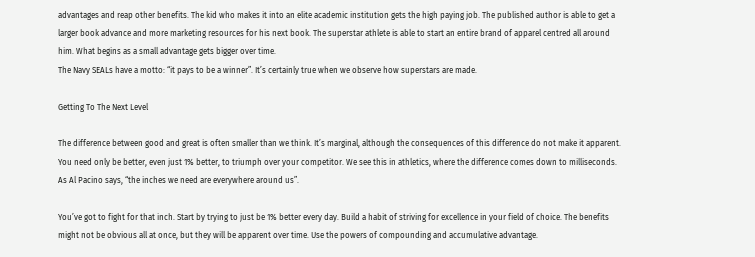advantages and reap other benefits. The kid who makes it into an elite academic institution gets the high paying job. The published author is able to get a larger book advance and more marketing resources for his next book. The superstar athlete is able to start an entire brand of apparel centred all around him. What begins as a small advantage gets bigger over time.
The Navy SEALs have a motto: “it pays to be a winner”. It’s certainly true when we observe how superstars are made.

Getting To The Next Level

The difference between good and great is often smaller than we think. It’s marginal, although the consequences of this difference do not make it apparent. You need only be better, even just 1% better, to triumph over your competitor. We see this in athletics, where the difference comes down to milliseconds. As Al Pacino says, “the inches we need are everywhere around us”.

You’ve got to fight for that inch. Start by trying to just be 1% better every day. Build a habit of striving for excellence in your field of choice. The benefits might not be obvious all at once, but they will be apparent over time. Use the powers of compounding and accumulative advantage.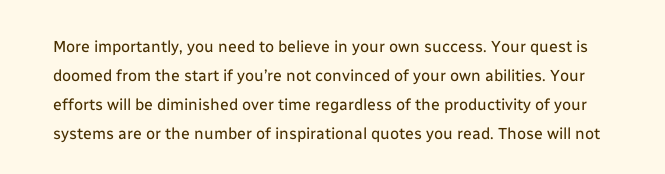More importantly, you need to believe in your own success. Your quest is doomed from the start if you’re not convinced of your own abilities. Your efforts will be diminished over time regardless of the productivity of your systems are or the number of inspirational quotes you read. Those will not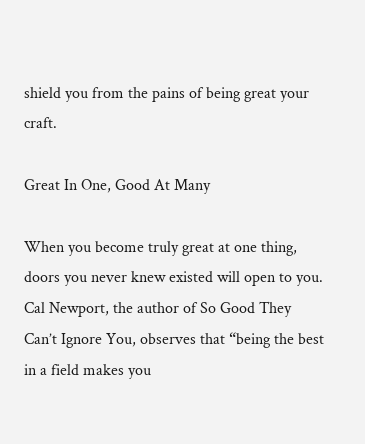shield you from the pains of being great your craft.

Great In One, Good At Many

When you become truly great at one thing, doors you never knew existed will open to you.
Cal Newport, the author of So Good They Can’t Ignore You, observes that “being the best in a field makes you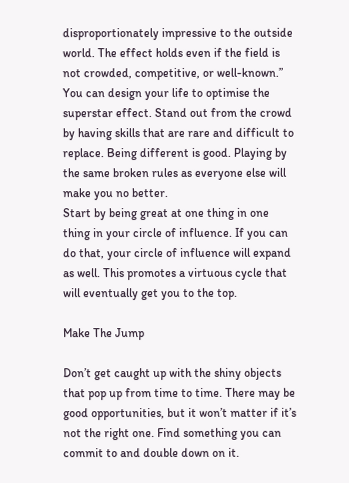disproportionately impressive to the outside world. The effect holds even if the field is not crowded, competitive, or well-known.”
You can design your life to optimise the superstar effect. Stand out from the crowd by having skills that are rare and difficult to replace. Being different is good. Playing by the same broken rules as everyone else will make you no better.
Start by being great at one thing in one thing in your circle of influence. If you can do that, your circle of influence will expand as well. This promotes a virtuous cycle that will eventually get you to the top.

Make The Jump

Don’t get caught up with the shiny objects that pop up from time to time. There may be good opportunities, but it won’t matter if it’s not the right one. Find something you can commit to and double down on it.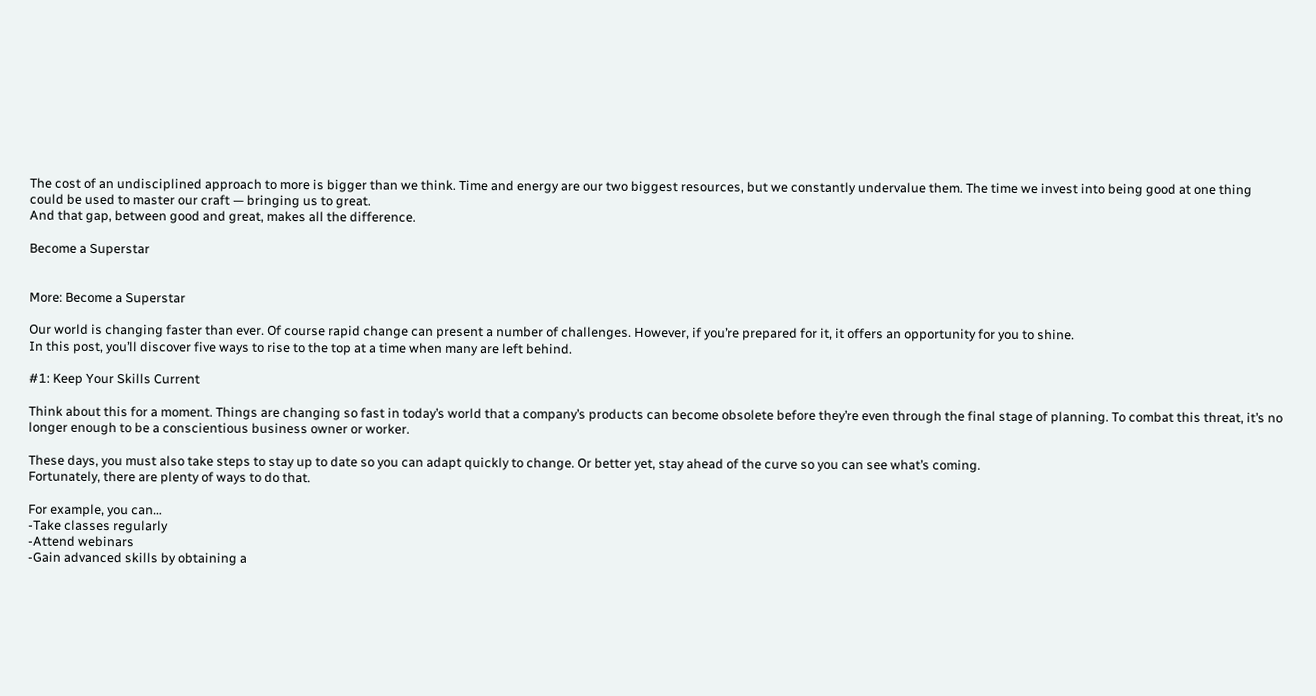The cost of an undisciplined approach to more is bigger than we think. Time and energy are our two biggest resources, but we constantly undervalue them. The time we invest into being good at one thing could be used to master our craft — bringing us to great.
And that gap, between good and great, makes all the difference.

Become a Superstar


More: Become a Superstar

Our world is changing faster than ever. Of course rapid change can present a number of challenges. However, if you’re prepared for it, it offers an opportunity for you to shine.
In this post, you’ll discover five ways to rise to the top at a time when many are left behind.

#1: Keep Your Skills Current

Think about this for a moment. Things are changing so fast in today’s world that a company’s products can become obsolete before they’re even through the final stage of planning. To combat this threat, it’s no longer enough to be a conscientious business owner or worker.

These days, you must also take steps to stay up to date so you can adapt quickly to change. Or better yet, stay ahead of the curve so you can see what’s coming.
Fortunately, there are plenty of ways to do that.

For example, you can…
-Take classes regularly
-Attend webinars
-Gain advanced skills by obtaining a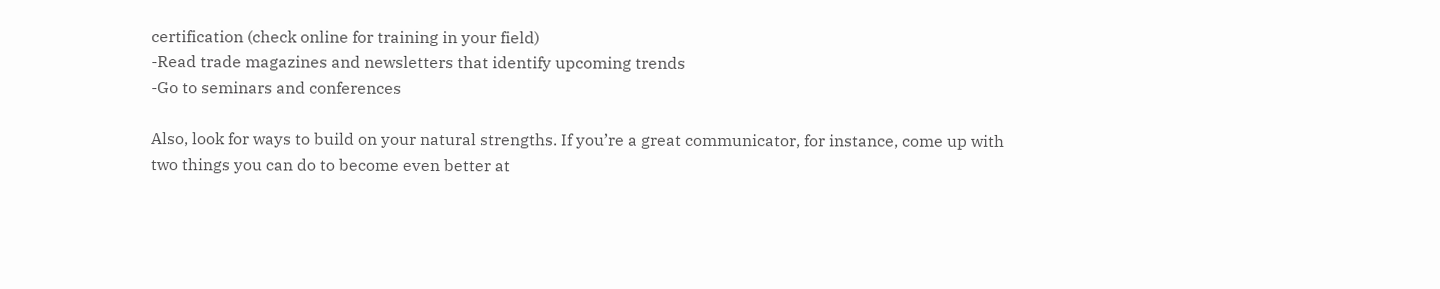certification (check online for training in your field)
-Read trade magazines and newsletters that identify upcoming trends
-Go to seminars and conferences

Also, look for ways to build on your natural strengths. If you’re a great communicator, for instance, come up with two things you can do to become even better at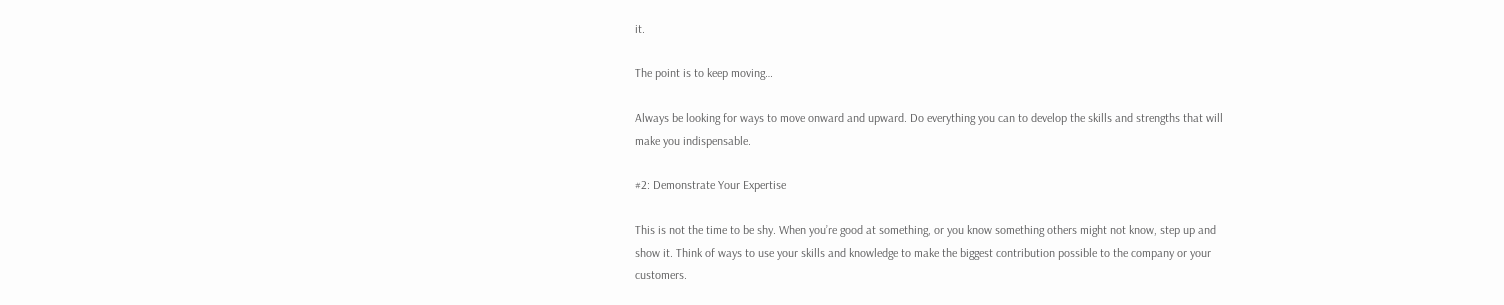it.

The point is to keep moving…

Always be looking for ways to move onward and upward. Do everything you can to develop the skills and strengths that will make you indispensable.

#2: Demonstrate Your Expertise

This is not the time to be shy. When you’re good at something, or you know something others might not know, step up and show it. Think of ways to use your skills and knowledge to make the biggest contribution possible to the company or your customers.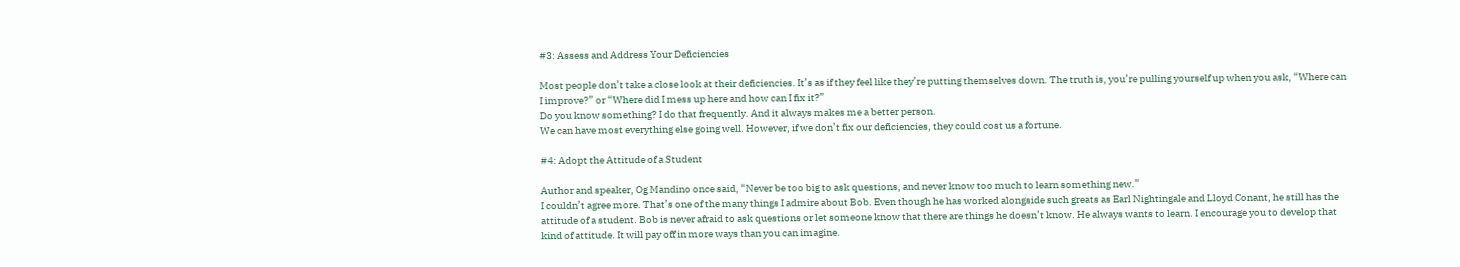#3: Assess and Address Your Deficiencies

Most people don’t take a close look at their deficiencies. It’s as if they feel like they’re putting themselves down. The truth is, you’re pulling yourself up when you ask, “Where can I improve?” or “Where did I mess up here and how can I fix it?”
Do you know something? I do that frequently. And it always makes me a better person.
We can have most everything else going well. However, if we don’t fix our deficiencies, they could cost us a fortune.

#4: Adopt the Attitude of a Student

Author and speaker, Og Mandino once said, “Never be too big to ask questions, and never know too much to learn something new.”
I couldn’t agree more. That’s one of the many things I admire about Bob. Even though he has worked alongside such greats as Earl Nightingale and Lloyd Conant, he still has the attitude of a student. Bob is never afraid to ask questions or let someone know that there are things he doesn’t know. He always wants to learn. I encourage you to develop that kind of attitude. It will pay off in more ways than you can imagine.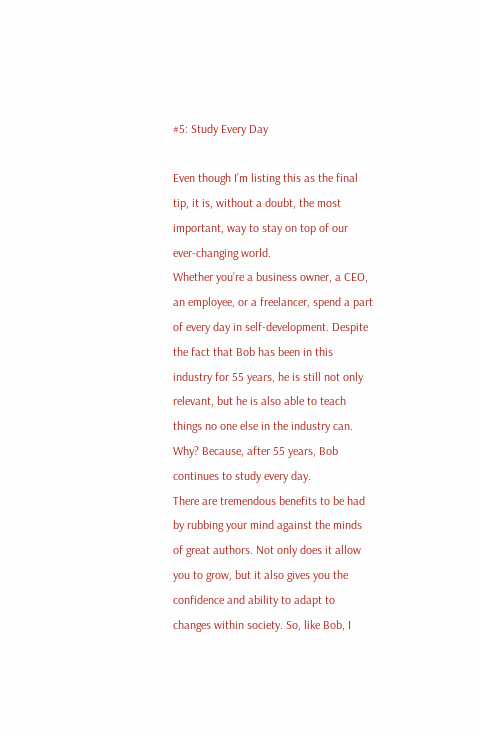#5: Study Every Day

Even though I’m listing this as the final tip, it is, without a doubt, the most important, way to stay on top of our ever-changing world.
Whether you’re a business owner, a CEO, an employee, or a freelancer, spend a part of every day in self-development. Despite the fact that Bob has been in this industry for 55 years, he is still not only relevant, but he is also able to teach things no one else in the industry can. Why? Because, after 55 years, Bob continues to study every day.
There are tremendous benefits to be had by rubbing your mind against the minds of great authors. Not only does it allow you to grow, but it also gives you the confidence and ability to adapt to changes within society. So, like Bob, I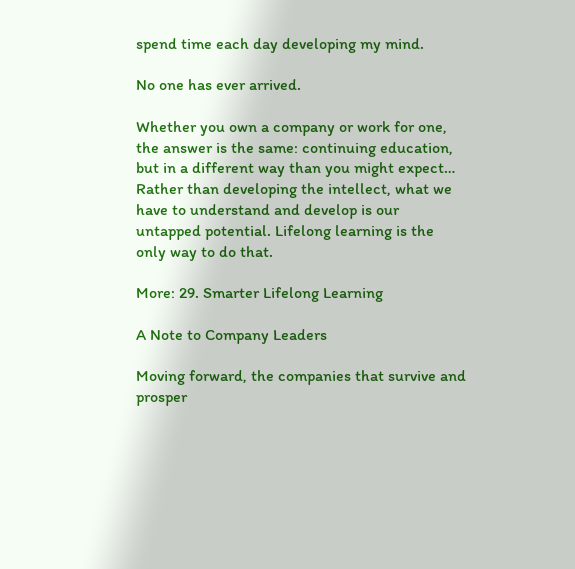spend time each day developing my mind.

No one has ever arrived.

Whether you own a company or work for one, the answer is the same: continuing education, but in a different way than you might expect…
Rather than developing the intellect, what we have to understand and develop is our untapped potential. Lifelong learning is the only way to do that.

More: 29. Smarter Lifelong Learning

A Note to Company Leaders

Moving forward, the companies that survive and prosper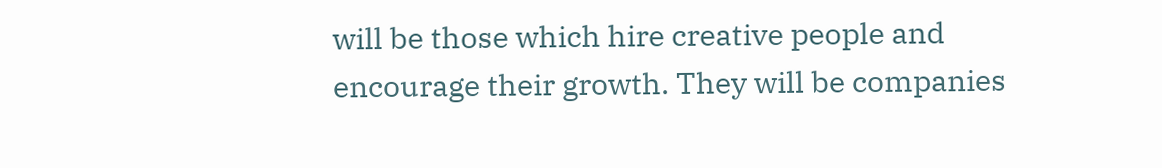will be those which hire creative people and encourage their growth. They will be companies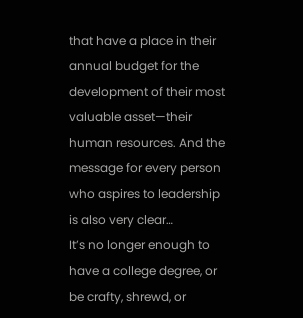that have a place in their annual budget for the development of their most valuable asset—their human resources. And the message for every person who aspires to leadership is also very clear…
It’s no longer enough to have a college degree, or be crafty, shrewd, or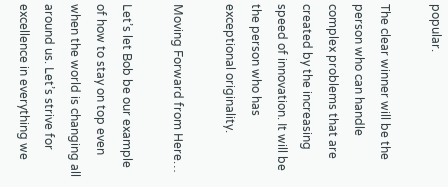popular.

The clear winner will be the person who can handle complex problems that are created by the increasing speed of innovation. It will be the person who has exceptional originality.

Moving Forward from Here…

Let’s let Bob be our example of how to stay on top even when the world is changing all around us. Let’s strive for excellence in everything we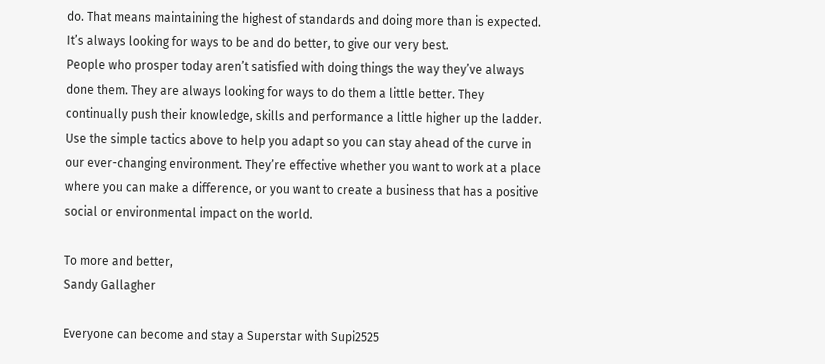do. That means maintaining the highest of standards and doing more than is expected. It’s always looking for ways to be and do better, to give our very best.
People who prosper today aren’t satisfied with doing things the way they’ve always done them. They are always looking for ways to do them a little better. They continually push their knowledge, skills and performance a little higher up the ladder.
Use the simple tactics above to help you adapt so you can stay ahead of the curve in our ever-changing environment. They’re effective whether you want to work at a place where you can make a difference, or you want to create a business that has a positive social or environmental impact on the world.

To more and better,
Sandy Gallagher

Everyone can become and stay a Superstar with Supi2525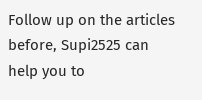Follow up on the articles before, Supi2525 can help you to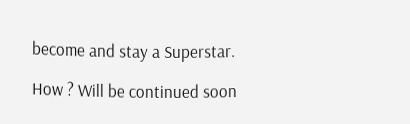become and stay a Superstar.

How ? Will be continued soon